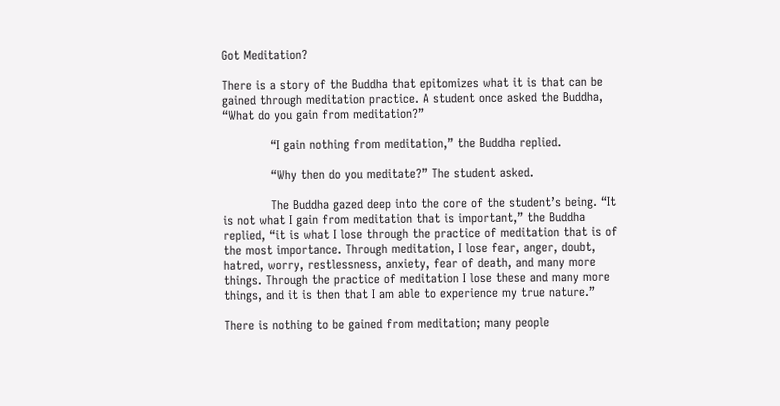Got Meditation?

There is a story of the Buddha that epitomizes what it is that can be gained through meditation practice. A student once asked the Buddha, “What do you gain from meditation?”

            “I gain nothing from meditation,” the Buddha replied.

            “Why then do you meditate?” The student asked.

            The Buddha gazed deep into the core of the student’s being. “It is not what I gain from meditation that is important,” the Buddha replied, “it is what I lose through the practice of meditation that is of the most importance. Through meditation, I lose fear, anger, doubt, hatred, worry, restlessness, anxiety, fear of death, and many more things. Through the practice of meditation I lose these and many more things, and it is then that I am able to experience my true nature.”

There is nothing to be gained from meditation; many people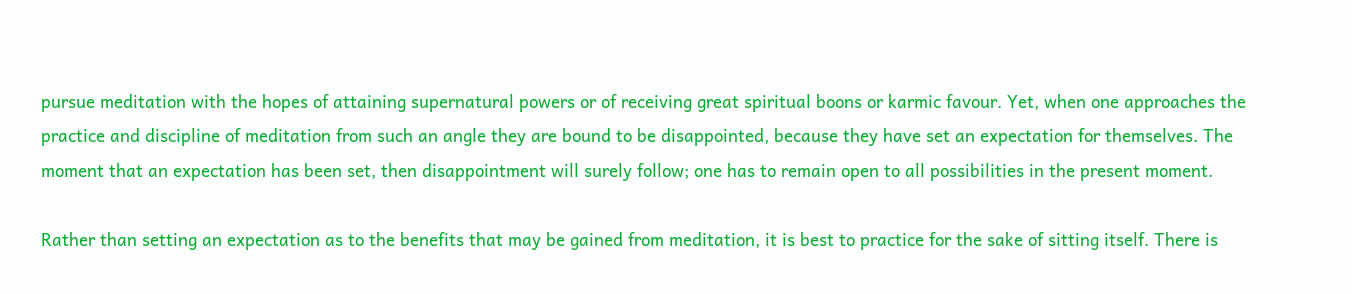pursue meditation with the hopes of attaining supernatural powers or of receiving great spiritual boons or karmic favour. Yet, when one approaches the practice and discipline of meditation from such an angle they are bound to be disappointed, because they have set an expectation for themselves. The moment that an expectation has been set, then disappointment will surely follow; one has to remain open to all possibilities in the present moment.

Rather than setting an expectation as to the benefits that may be gained from meditation, it is best to practice for the sake of sitting itself. There is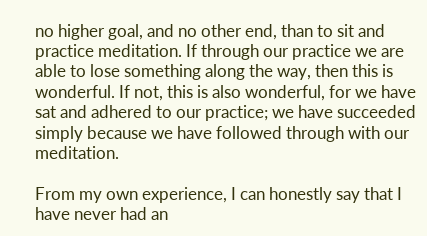no higher goal, and no other end, than to sit and practice meditation. If through our practice we are able to lose something along the way, then this is wonderful. If not, this is also wonderful, for we have sat and adhered to our practice; we have succeeded simply because we have followed through with our meditation.

From my own experience, I can honestly say that I have never had an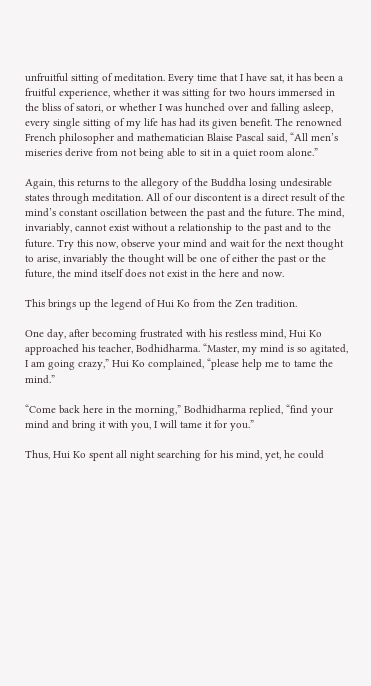unfruitful sitting of meditation. Every time that I have sat, it has been a fruitful experience, whether it was sitting for two hours immersed in the bliss of satori, or whether I was hunched over and falling asleep, every single sitting of my life has had its given benefit. The renowned French philosopher and mathematician Blaise Pascal said, “All men’s miseries derive from not being able to sit in a quiet room alone.”

Again, this returns to the allegory of the Buddha losing undesirable states through meditation. All of our discontent is a direct result of the mind’s constant oscillation between the past and the future. The mind, invariably, cannot exist without a relationship to the past and to the future. Try this now, observe your mind and wait for the next thought to arise, invariably the thought will be one of either the past or the future, the mind itself does not exist in the here and now.

This brings up the legend of Hui Ko from the Zen tradition.

One day, after becoming frustrated with his restless mind, Hui Ko approached his teacher, Bodhidharma. “Master, my mind is so agitated, I am going crazy,” Hui Ko complained, “please help me to tame the mind.”

“Come back here in the morning,” Bodhidharma replied, “find your mind and bring it with you, I will tame it for you.”

Thus, Hui Ko spent all night searching for his mind, yet, he could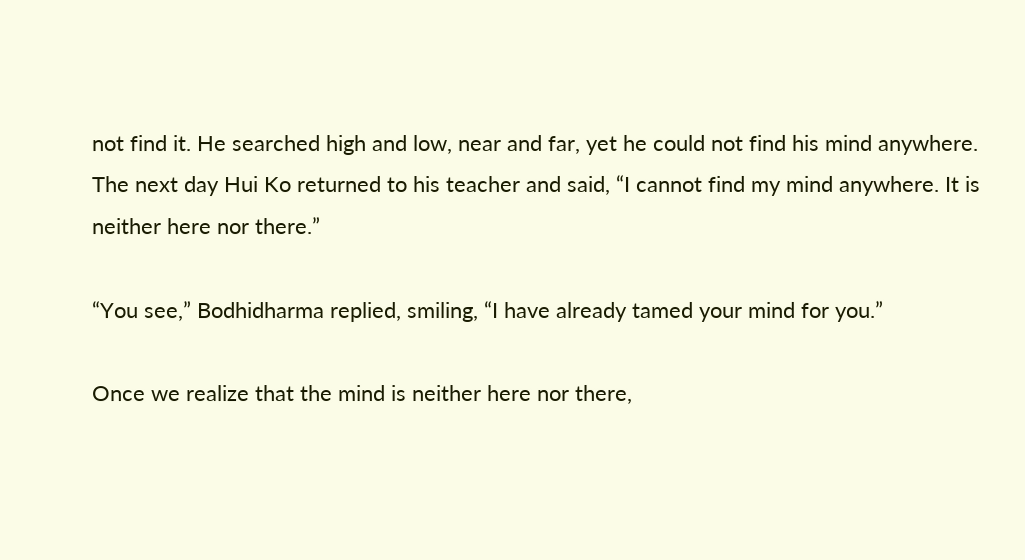not find it. He searched high and low, near and far, yet he could not find his mind anywhere. The next day Hui Ko returned to his teacher and said, “I cannot find my mind anywhere. It is neither here nor there.”

“You see,” Bodhidharma replied, smiling, “I have already tamed your mind for you.”

Once we realize that the mind is neither here nor there,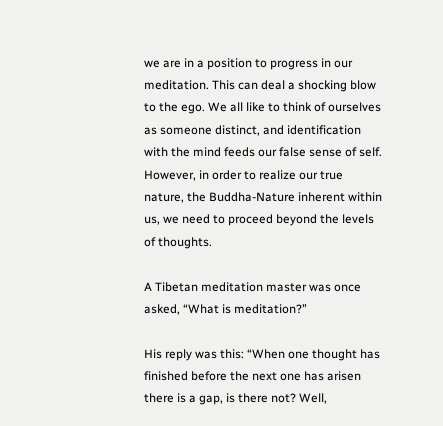we are in a position to progress in our meditation. This can deal a shocking blow to the ego. We all like to think of ourselves as someone distinct, and identification with the mind feeds our false sense of self. However, in order to realize our true nature, the Buddha-Nature inherent within us, we need to proceed beyond the levels of thoughts.

A Tibetan meditation master was once asked, “What is meditation?”

His reply was this: “When one thought has finished before the next one has arisen there is a gap, is there not? Well,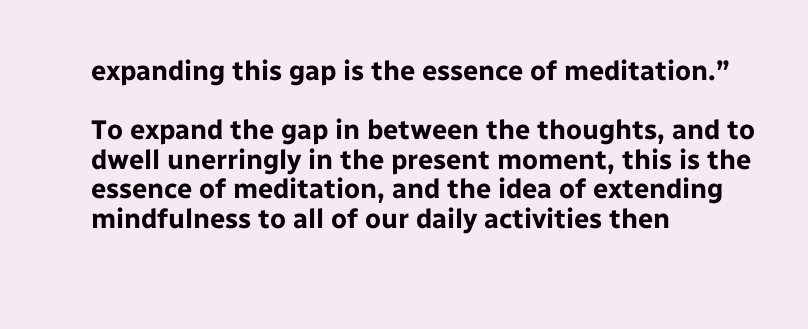expanding this gap is the essence of meditation.”

To expand the gap in between the thoughts, and to dwell unerringly in the present moment, this is the essence of meditation, and the idea of extending mindfulness to all of our daily activities then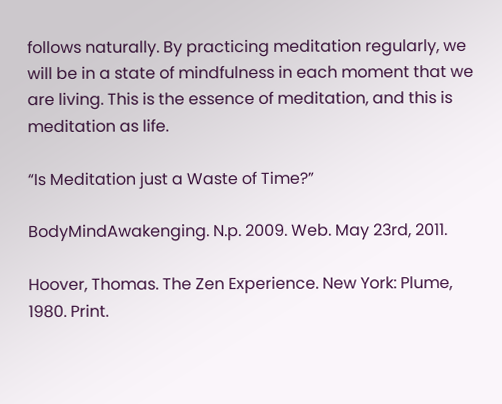follows naturally. By practicing meditation regularly, we will be in a state of mindfulness in each moment that we are living. This is the essence of meditation, and this is meditation as life.

“Is Meditation just a Waste of Time?”

BodyMindAwakenging. N.p. 2009. Web. May 23rd, 2011.

Hoover, Thomas. The Zen Experience. New York: Plume, 1980. Print.